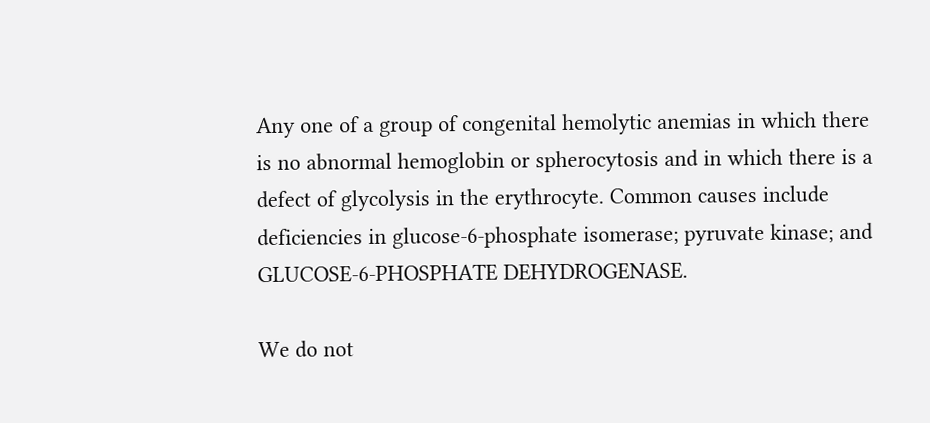Any one of a group of congenital hemolytic anemias in which there is no abnormal hemoglobin or spherocytosis and in which there is a defect of glycolysis in the erythrocyte. Common causes include deficiencies in glucose-6-phosphate isomerase; pyruvate kinase; and GLUCOSE-6-PHOSPHATE DEHYDROGENASE.

We do not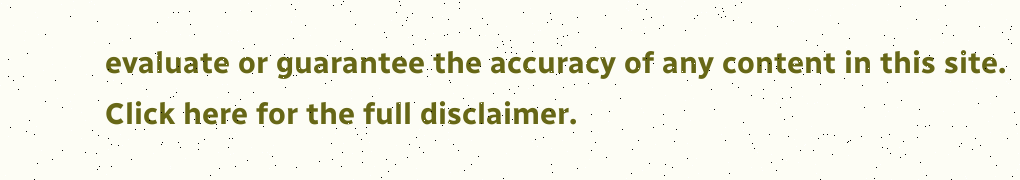evaluate or guarantee the accuracy of any content in this site. Click here for the full disclaimer.